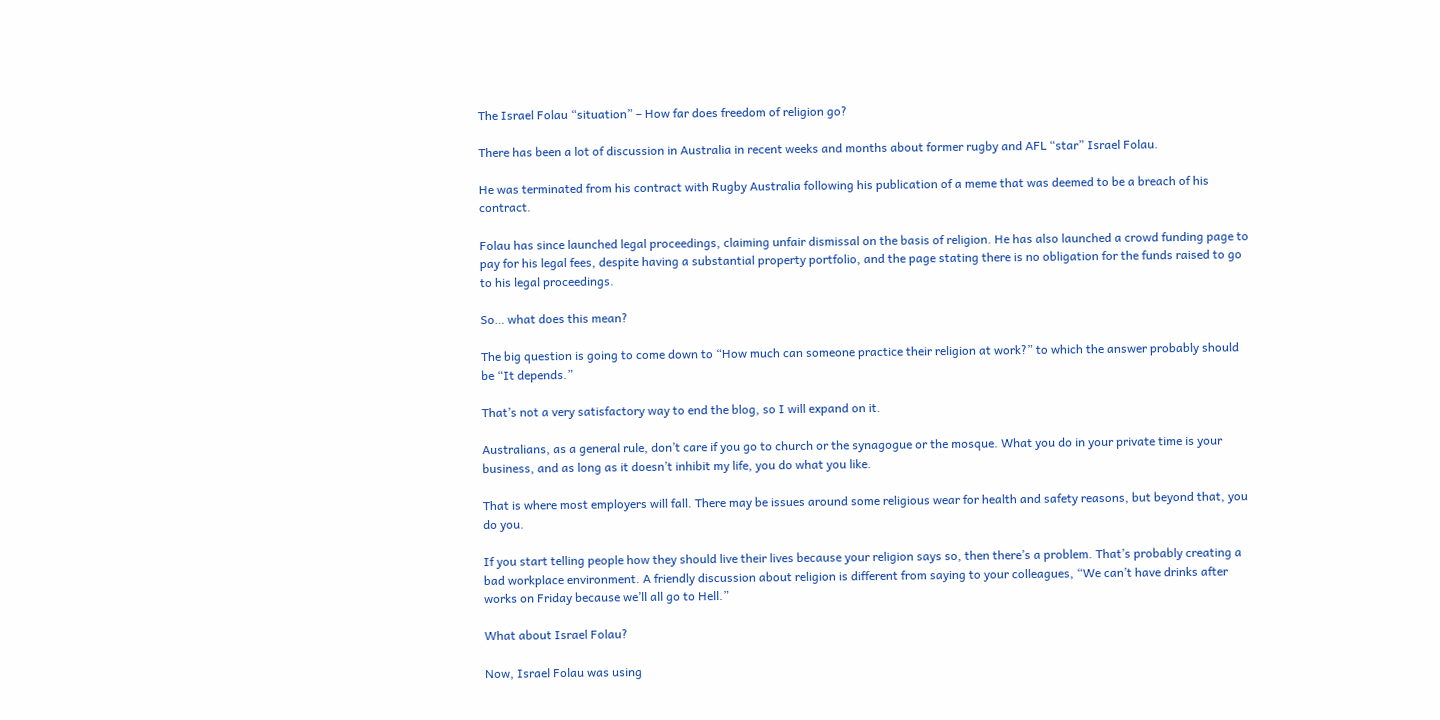The Israel Folau “situation” – How far does freedom of religion go?

There has been a lot of discussion in Australia in recent weeks and months about former rugby and AFL “star” Israel Folau.

He was terminated from his contract with Rugby Australia following his publication of a meme that was deemed to be a breach of his contract.

Folau has since launched legal proceedings, claiming unfair dismissal on the basis of religion. He has also launched a crowd funding page to pay for his legal fees, despite having a substantial property portfolio, and the page stating there is no obligation for the funds raised to go to his legal proceedings.

So… what does this mean?

The big question is going to come down to “How much can someone practice their religion at work?” to which the answer probably should be “It depends.”

That’s not a very satisfactory way to end the blog, so I will expand on it.

Australians, as a general rule, don’t care if you go to church or the synagogue or the mosque. What you do in your private time is your business, and as long as it doesn’t inhibit my life, you do what you like.

That is where most employers will fall. There may be issues around some religious wear for health and safety reasons, but beyond that, you do you.

If you start telling people how they should live their lives because your religion says so, then there’s a problem. That’s probably creating a bad workplace environment. A friendly discussion about religion is different from saying to your colleagues, “We can’t have drinks after works on Friday because we’ll all go to Hell.”

What about Israel Folau?

Now, Israel Folau was using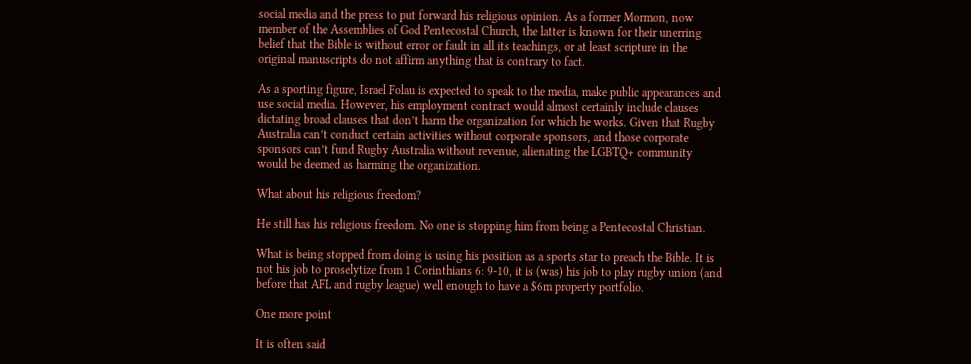social media and the press to put forward his religious opinion. As a former Mormon, now member of the Assemblies of God Pentecostal Church, the latter is known for their unerring belief that the Bible is without error or fault in all its teachings, or at least scripture in the original manuscripts do not affirm anything that is contrary to fact.

As a sporting figure, Israel Folau is expected to speak to the media, make public appearances and use social media. However, his employment contract would almost certainly include clauses dictating broad clauses that don’t harm the organization for which he works. Given that Rugby Australia can’t conduct certain activities without corporate sponsors, and those corporate sponsors can’t fund Rugby Australia without revenue, alienating the LGBTQ+ community would be deemed as harming the organization.

What about his religious freedom?

He still has his religious freedom. No one is stopping him from being a Pentecostal Christian.

What is being stopped from doing is using his position as a sports star to preach the Bible. It is not his job to proselytize from 1 Corinthians 6: 9-10, it is (was) his job to play rugby union (and before that AFL and rugby league) well enough to have a $6m property portfolio.

One more point

It is often said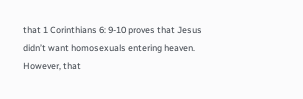that 1 Corinthians 6: 9-10 proves that Jesus didn’t want homosexuals entering heaven. However, that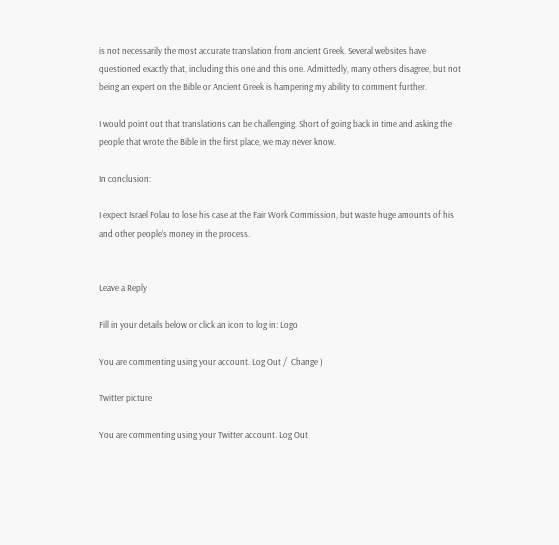is not necessarily the most accurate translation from ancient Greek. Several websites have questioned exactly that, including this one and this one. Admittedly, many others disagree, but not being an expert on the Bible or Ancient Greek is hampering my ability to comment further.

I would point out that translations can be challenging. Short of going back in time and asking the people that wrote the Bible in the first place, we may never know.

In conclusion:

I expect Israel Folau to lose his case at the Fair Work Commission, but waste huge amounts of his and other people’s money in the process.


Leave a Reply

Fill in your details below or click an icon to log in: Logo

You are commenting using your account. Log Out /  Change )

Twitter picture

You are commenting using your Twitter account. Log Out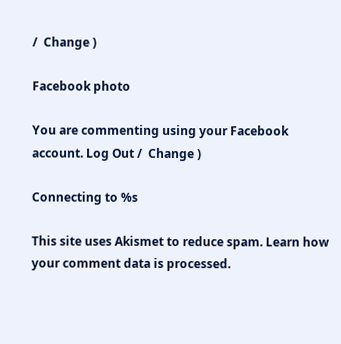/  Change )

Facebook photo

You are commenting using your Facebook account. Log Out /  Change )

Connecting to %s

This site uses Akismet to reduce spam. Learn how your comment data is processed.